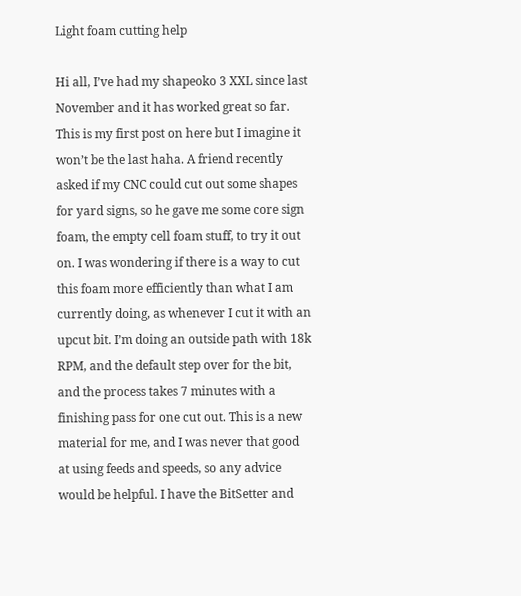Light foam cutting help

Hi all, I’ve had my shapeoko 3 XXL since last November and it has worked great so far. This is my first post on here but I imagine it won’t be the last haha. A friend recently asked if my CNC could cut out some shapes for yard signs, so he gave me some core sign foam, the empty cell foam stuff, to try it out on. I was wondering if there is a way to cut this foam more efficiently than what I am currently doing, as whenever I cut it with an upcut bit. I’m doing an outside path with 18k RPM, and the default step over for the bit, and the process takes 7 minutes with a finishing pass for one cut out. This is a new material for me, and I was never that good at using feeds and speeds, so any advice would be helpful. I have the BitSetter and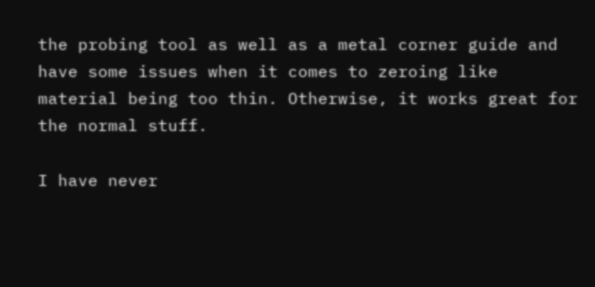the probing tool as well as a metal corner guide and have some issues when it comes to zeroing like material being too thin. Otherwise, it works great for the normal stuff.

I have never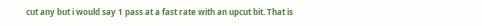cut any but i would say 1 pass at a fast rate with an upcut bit. That is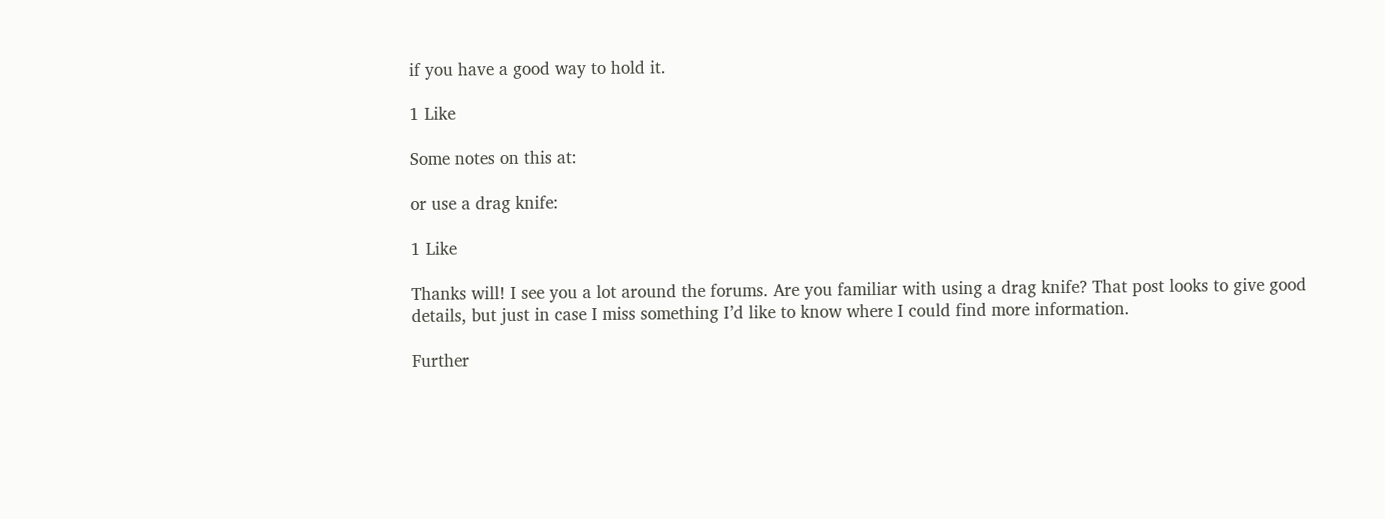if you have a good way to hold it.

1 Like

Some notes on this at:

or use a drag knife:

1 Like

Thanks will! I see you a lot around the forums. Are you familiar with using a drag knife? That post looks to give good details, but just in case I miss something I’d like to know where I could find more information.

Further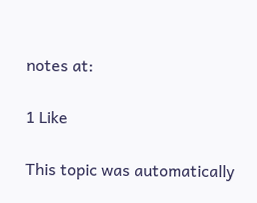notes at:

1 Like

This topic was automatically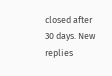closed after 30 days. New replies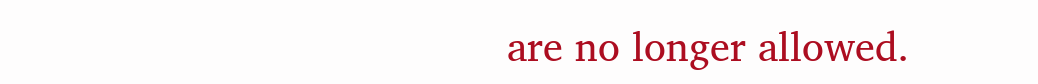are no longer allowed.